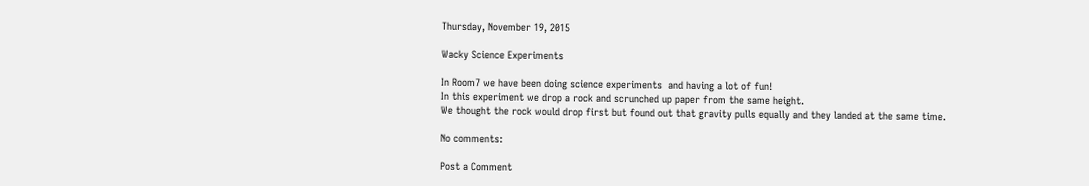Thursday, November 19, 2015

Wacky Science Experiments

In Room7 we have been doing science experiments  and having a lot of fun!
In this experiment we drop a rock and scrunched up paper from the same height.
We thought the rock would drop first but found out that gravity pulls equally and they landed at the same time.

No comments:

Post a Comment